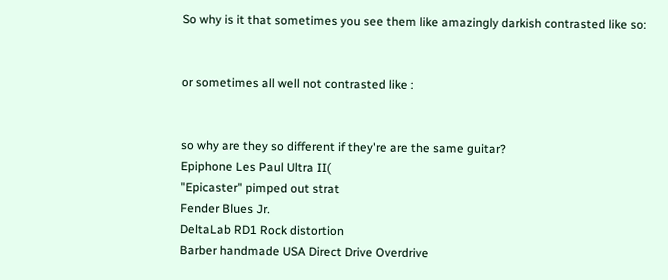So why is it that sometimes you see them like amazingly darkish contrasted like so:


or sometimes all well not contrasted like :


so why are they so different if they're are the same guitar?
Epiphone Les Paul Ultra II(
"Epicaster" pimped out strat
Fender Blues Jr.
DeltaLab RD1 Rock distortion
Barber handmade USA Direct Drive Overdrive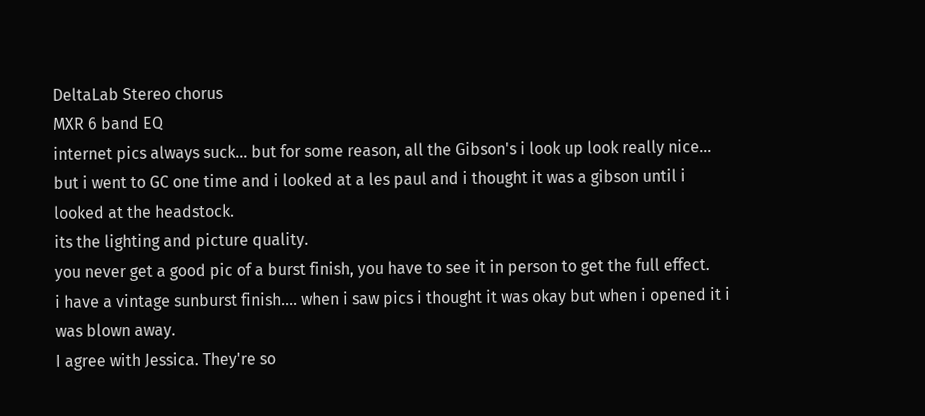DeltaLab Stereo chorus
MXR 6 band EQ
internet pics always suck... but for some reason, all the Gibson's i look up look really nice...
but i went to GC one time and i looked at a les paul and i thought it was a gibson until i looked at the headstock.
its the lighting and picture quality.
you never get a good pic of a burst finish, you have to see it in person to get the full effect.
i have a vintage sunburst finish.... when i saw pics i thought it was okay but when i opened it i was blown away.
I agree with Jessica. They're so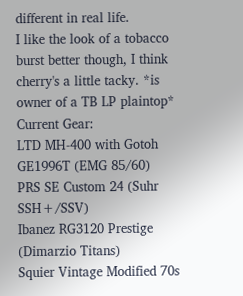different in real life.
I like the look of a tobacco burst better though, I think cherry's a little tacky. *is owner of a TB LP plaintop*
Current Gear:
LTD MH-400 with Gotoh GE1996T (EMG 85/60)
PRS SE Custom 24 (Suhr SSH+/SSV)
Ibanez RG3120 Prestige (Dimarzio Titans)
Squier Vintage Modified 70s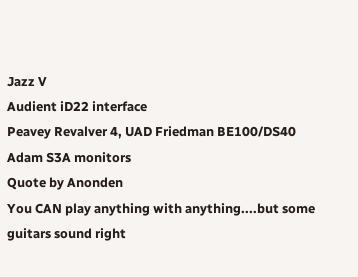Jazz V
Audient iD22 interface
Peavey Revalver 4, UAD Friedman BE100/DS40
Adam S3A monitors
Quote by Anonden
You CAN play anything with anything....but some guitars sound right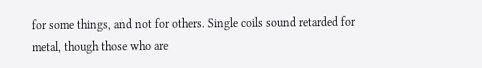for some things, and not for others. Single coils sound retarded for metal, though those who are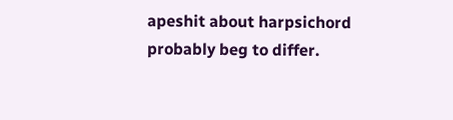apeshit about harpsichord probably beg to differ.